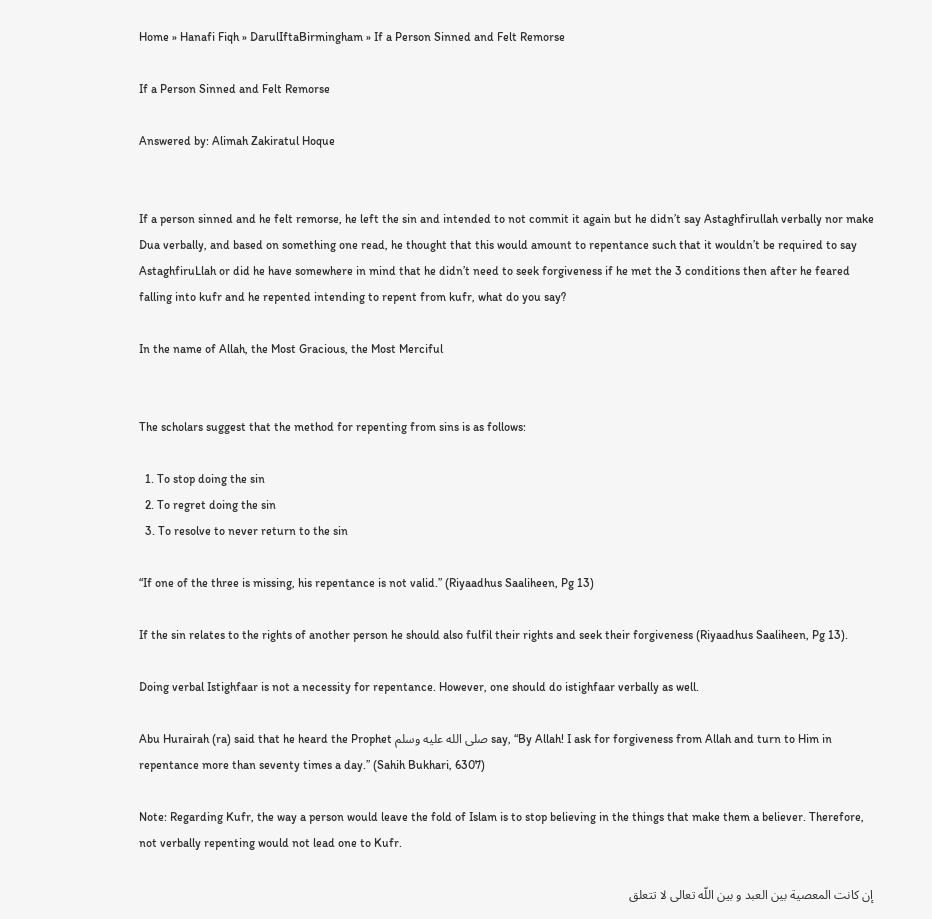Home » Hanafi Fiqh » DarulIftaBirmingham » If a Person Sinned and Felt Remorse

If a Person Sinned and Felt Remorse

Answered by: Alimah Zakiratul Hoque


If a person sinned and he felt remorse, he left the sin and intended to not commit it again but he didn’t say Astaghfirullah verbally nor make Dua verbally, and based on something one read, he thought that this would amount to repentance such that it wouldn’t be required to say AstaghfiruLlah or did he have somewhere in mind that he didn’t need to seek forgiveness if he met the 3 conditions then after he feared falling into kufr and he repented intending to repent from kufr, what do you say?

In the name of Allah, the Most Gracious, the Most Merciful


The scholars suggest that the method for repenting from sins is as follows:

  1. To stop doing the sin
  2. To regret doing the sin
  3. To resolve to never return to the sin

“If one of the three is missing, his repentance is not valid.” (Riyaadhus Saaliheen, Pg 13)

If the sin relates to the rights of another person he should also fulfil their rights and seek their forgiveness (Riyaadhus Saaliheen, Pg 13).

Doing verbal Istighfaar is not a necessity for repentance. However, one should do istighfaar verbally as well.

Abu Hurairah (ra) said that he heard the Prophet صلى الله عليه وسلم say, “By Allah! I ask for forgiveness from Allah and turn to Him in repentance more than seventy times a day.” (Sahih Bukhari, 6307)

Note: Regarding Kufr, the way a person would leave the fold of Islam is to stop believing in the things that make them a believer. Therefore, not verbally repenting would not lead one to Kufr.

إن كانت المعصية بين العبد و بين اللّه تعالى لا تتعلق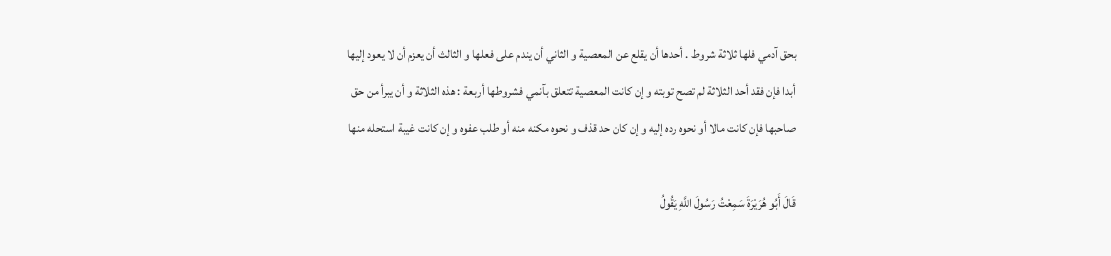بحق آدمي فلها ثلاثة شروط . أحدها أن يقلع عن المعصية و الثاني أن يندم على فعلها و الثالث أن يعزم أن لا يعود إليها أبدا فإن فقد أحد الثلاثة لم تصح توبته و إن كانت المعصية تتعلق بآنمي فشروطها أربعة : هذه الثلاثة و أن يبرأ من حق صاحبها فإن كانت مالا أو نحوه رده إليه و إن كان حد قذف و نحوه مكنه منه أو طلب عفوه و إن كانت غيبة استحله منها

قَالَ أَبُو هُرَيْرَةَ سَمِعْتُ رَسُولَ اللَّهِ يَقُولُ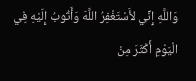وَاللَّهِ إِنِّي لأَسْتَغْفِرُ اللَّهَ وَأَتُوبُ إِلَيْهِ فِي الْيَوْمِ أَكْثَرَ مِنْ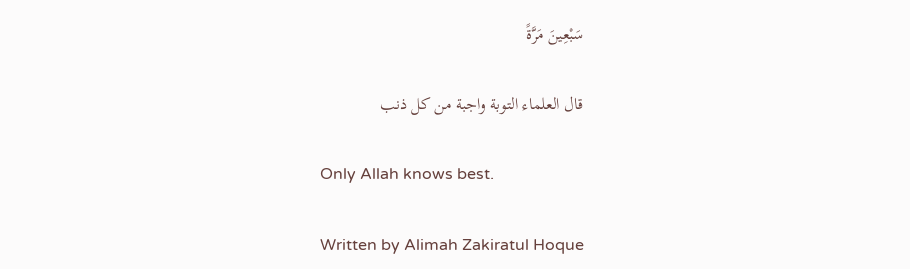سَبْعِينَ مَرَّةً

قال العلماء التوبة واجبة من كل ذنب

Only Allah knows best.

Written by Alimah Zakiratul Hoque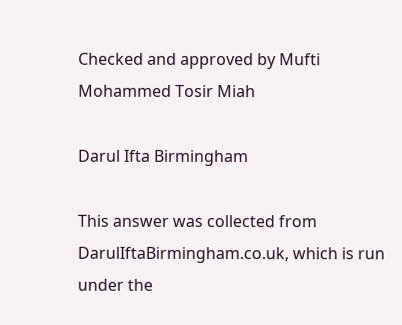Checked and approved by Mufti Mohammed Tosir Miah

Darul Ifta Birmingham

This answer was collected from DarulIftaBirmingham.co.uk, which is run under the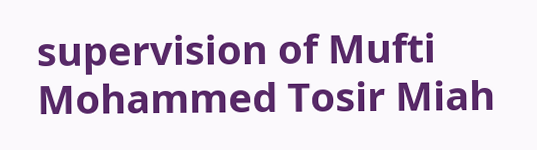supervision of Mufti Mohammed Tosir Miah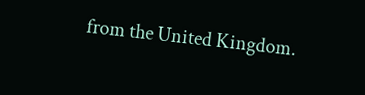from the United Kingdom.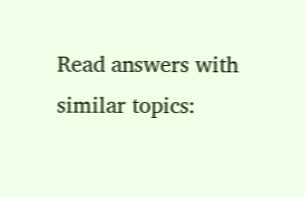Read answers with similar topics: